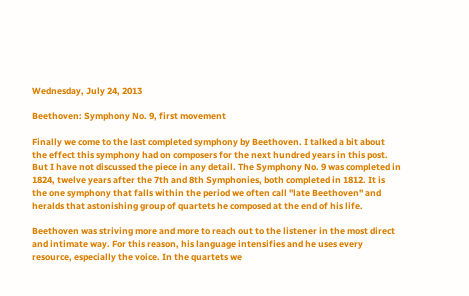Wednesday, July 24, 2013

Beethoven: Symphony No. 9, first movement

Finally we come to the last completed symphony by Beethoven. I talked a bit about the effect this symphony had on composers for the next hundred years in this post. But I have not discussed the piece in any detail. The Symphony No. 9 was completed in 1824, twelve years after the 7th and 8th Symphonies, both completed in 1812. It is the one symphony that falls within the period we often call "late Beethoven" and heralds that astonishing group of quartets he composed at the end of his life.

Beethoven was striving more and more to reach out to the listener in the most direct and intimate way. For this reason, his language intensifies and he uses every resource, especially the voice. In the quartets we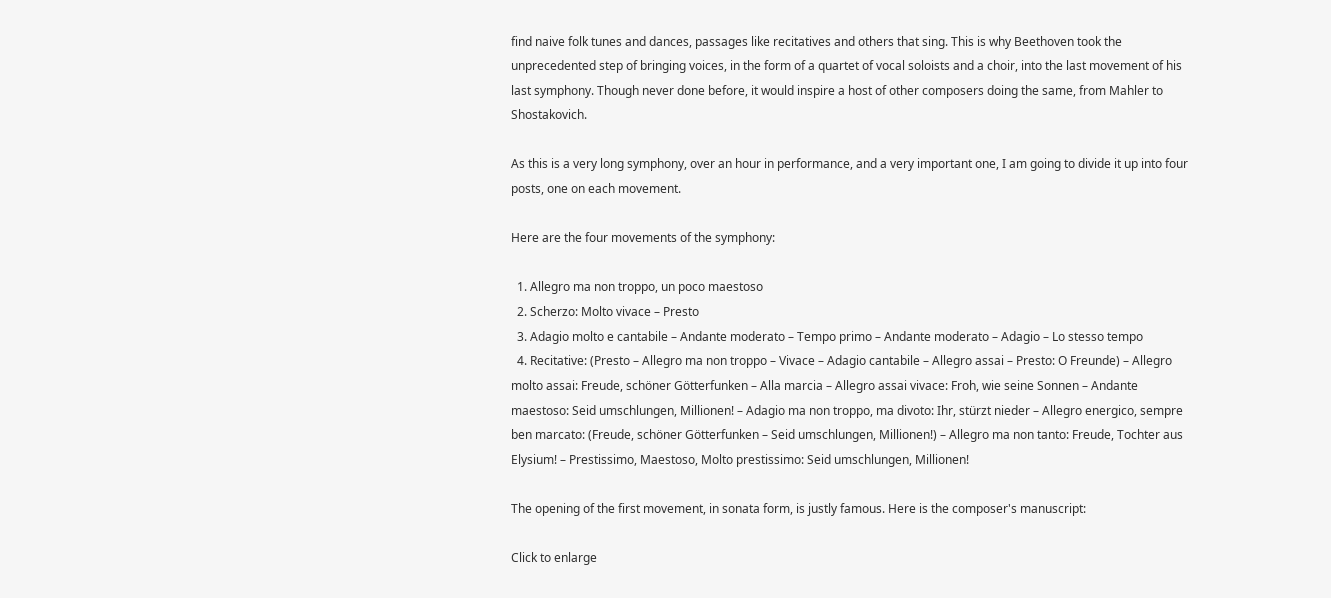find naive folk tunes and dances, passages like recitatives and others that sing. This is why Beethoven took the unprecedented step of bringing voices, in the form of a quartet of vocal soloists and a choir, into the last movement of his last symphony. Though never done before, it would inspire a host of other composers doing the same, from Mahler to Shostakovich.

As this is a very long symphony, over an hour in performance, and a very important one, I am going to divide it up into four posts, one on each movement.

Here are the four movements of the symphony:

  1. Allegro ma non troppo, un poco maestoso
  2. Scherzo: Molto vivace – Presto
  3. Adagio molto e cantabile – Andante moderato – Tempo primo – Andante moderato – Adagio – Lo stesso tempo
  4. Recitative: (Presto – Allegro ma non troppo – Vivace – Adagio cantabile – Allegro assai – Presto: O Freunde) – Allegro molto assai: Freude, schöner Götterfunken – Alla marcia – Allegro assai vivace: Froh, wie seine Sonnen – Andante maestoso: Seid umschlungen, Millionen! – Adagio ma non troppo, ma divoto: Ihr, stürzt nieder – Allegro energico, sempre ben marcato: (Freude, schöner Götterfunken – Seid umschlungen, Millionen!) – Allegro ma non tanto: Freude, Tochter aus Elysium! – Prestissimo, Maestoso, Molto prestissimo: Seid umschlungen, Millionen!

The opening of the first movement, in sonata form, is justly famous. Here is the composer's manuscript:

Click to enlarge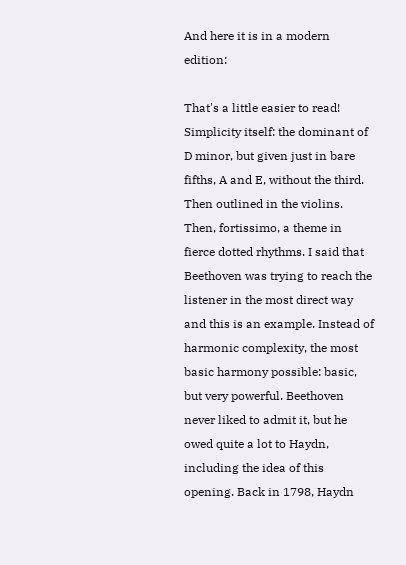And here it is in a modern edition:

That's a little easier to read! Simplicity itself: the dominant of D minor, but given just in bare fifths, A and E, without the third. Then outlined in the violins. Then, fortissimo, a theme in fierce dotted rhythms. I said that Beethoven was trying to reach the listener in the most direct way and this is an example. Instead of harmonic complexity, the most basic harmony possible: basic, but very powerful. Beethoven never liked to admit it, but he owed quite a lot to Haydn, including the idea of this opening. Back in 1798, Haydn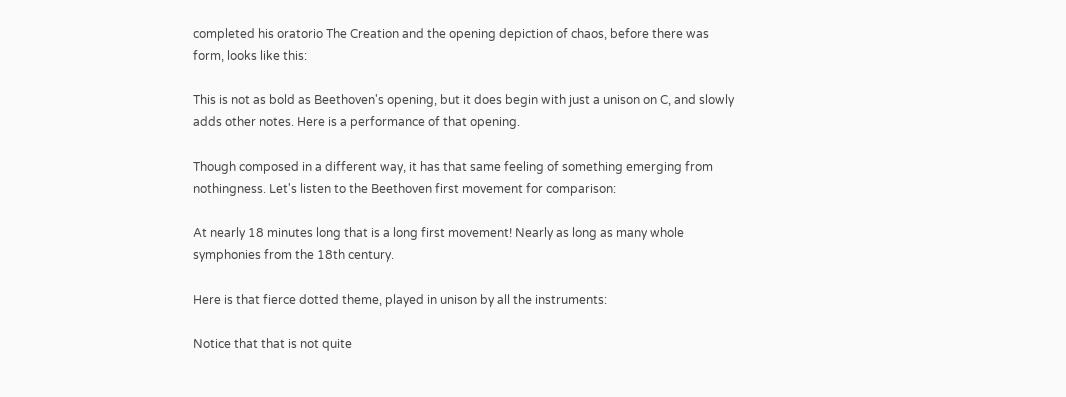completed his oratorio The Creation and the opening depiction of chaos, before there was form, looks like this:

This is not as bold as Beethoven's opening, but it does begin with just a unison on C, and slowly adds other notes. Here is a performance of that opening.

Though composed in a different way, it has that same feeling of something emerging from nothingness. Let's listen to the Beethoven first movement for comparison:

At nearly 18 minutes long that is a long first movement! Nearly as long as many whole symphonies from the 18th century.

Here is that fierce dotted theme, played in unison by all the instruments:

Notice that that is not quite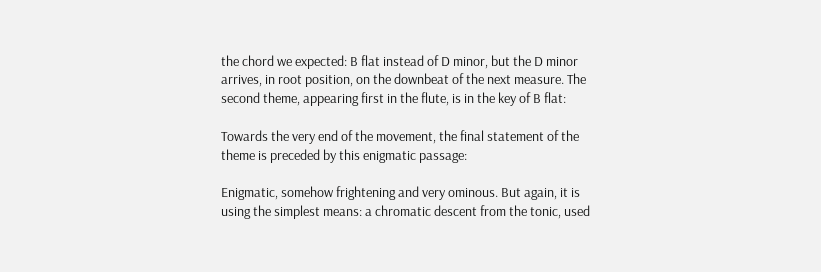the chord we expected: B flat instead of D minor, but the D minor arrives, in root position, on the downbeat of the next measure. The second theme, appearing first in the flute, is in the key of B flat:

Towards the very end of the movement, the final statement of the theme is preceded by this enigmatic passage:

Enigmatic, somehow frightening and very ominous. But again, it is using the simplest means: a chromatic descent from the tonic, used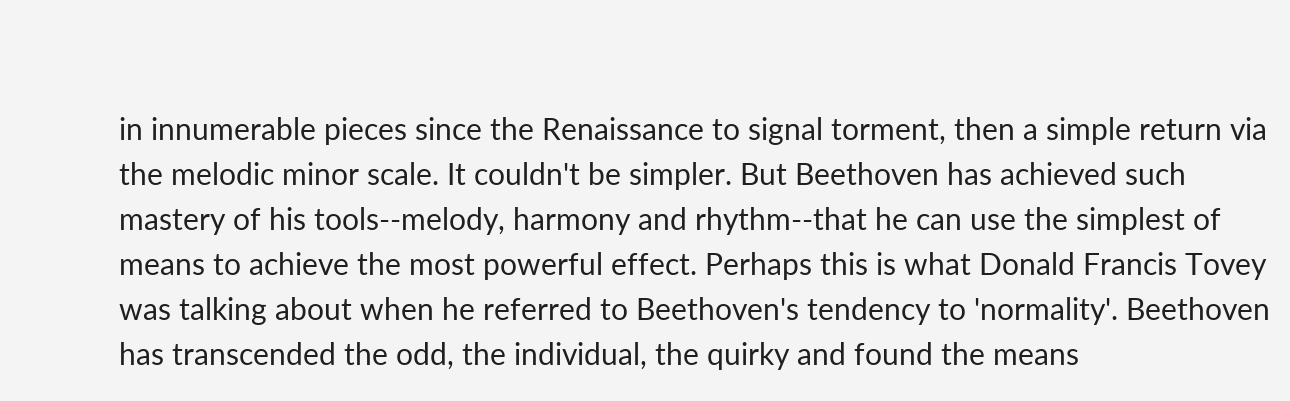in innumerable pieces since the Renaissance to signal torment, then a simple return via the melodic minor scale. It couldn't be simpler. But Beethoven has achieved such mastery of his tools--melody, harmony and rhythm--that he can use the simplest of means to achieve the most powerful effect. Perhaps this is what Donald Francis Tovey was talking about when he referred to Beethoven's tendency to 'normality'. Beethoven has transcended the odd, the individual, the quirky and found the means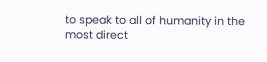to speak to all of humanity in the most direct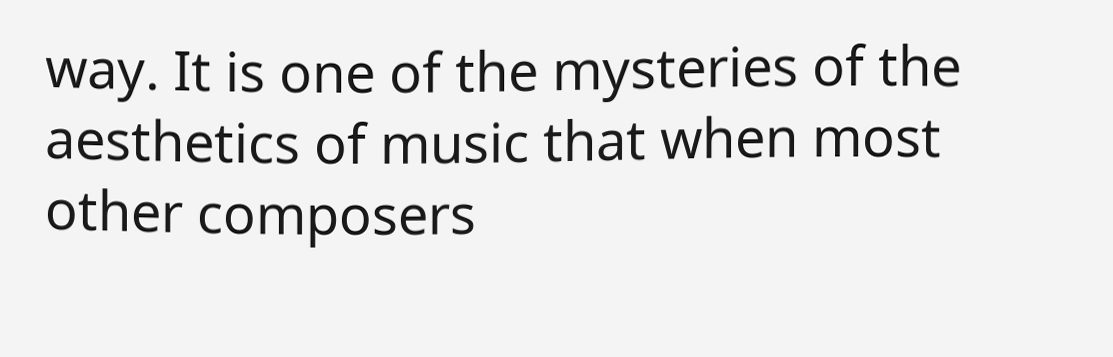way. It is one of the mysteries of the aesthetics of music that when most other composers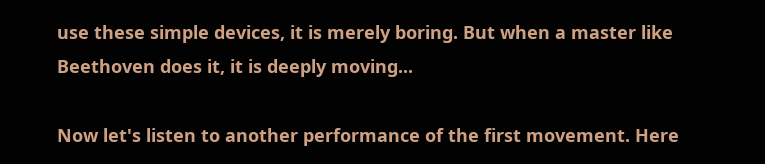use these simple devices, it is merely boring. But when a master like Beethoven does it, it is deeply moving...

Now let's listen to another performance of the first movement. Here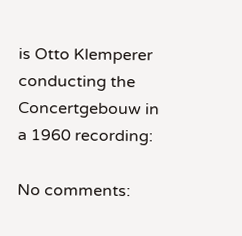is Otto Klemperer conducting the Concertgebouw in a 1960 recording:

No comments: